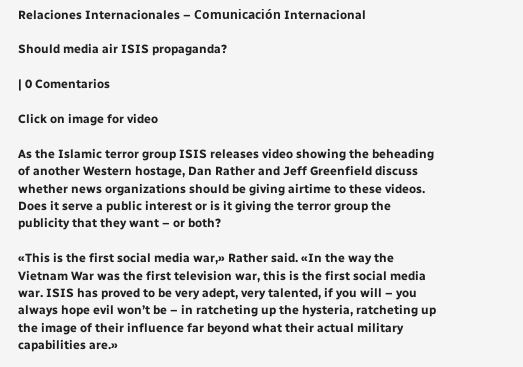Relaciones Internacionales – Comunicación Internacional

Should media air ISIS propaganda?

| 0 Comentarios

Click on image for video

As the Islamic terror group ISIS releases video showing the beheading of another Western hostage, Dan Rather and Jeff Greenfield discuss whether news organizations should be giving airtime to these videos. Does it serve a public interest or is it giving the terror group the publicity that they want – or both?

«This is the first social media war,» Rather said. «In the way the Vietnam War was the first television war, this is the first social media war. ISIS has proved to be very adept, very talented, if you will – you always hope evil won’t be – in ratcheting up the hysteria, ratcheting up the image of their influence far beyond what their actual military capabilities are.»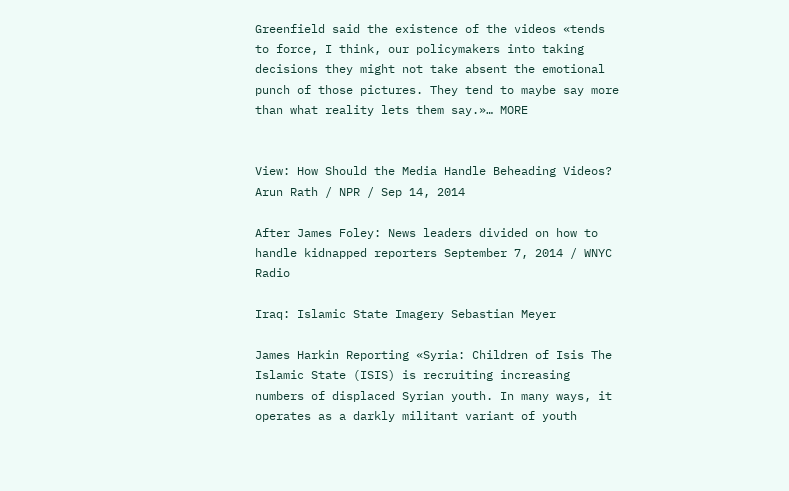Greenfield said the existence of the videos «tends to force, I think, our policymakers into taking decisions they might not take absent the emotional punch of those pictures. They tend to maybe say more than what reality lets them say.»… MORE


View: How Should the Media Handle Beheading Videos?
Arun Rath / NPR / Sep 14, 2014

After James Foley: News leaders divided on how to handle kidnapped reporters September 7, 2014 / WNYC Radio

Iraq: Islamic State Imagery Sebastian Meyer

James Harkin Reporting «Syria: Children of Isis The Islamic State (ISIS) is recruiting increasing numbers of displaced Syrian youth. In many ways, it operates as a darkly militant variant of youth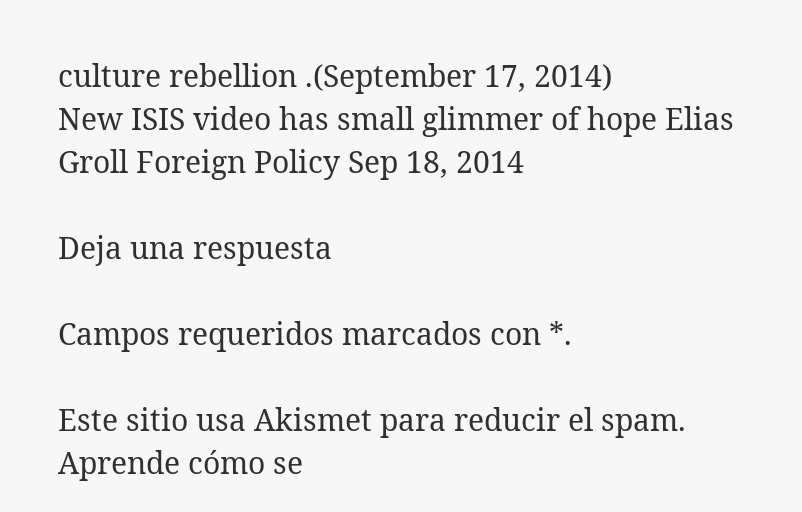culture rebellion .(September 17, 2014)
New ISIS video has small glimmer of hope Elias Groll Foreign Policy Sep 18, 2014

Deja una respuesta

Campos requeridos marcados con *.

Este sitio usa Akismet para reducir el spam. Aprende cómo se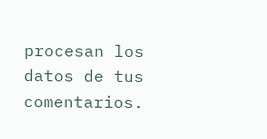procesan los datos de tus comentarios.